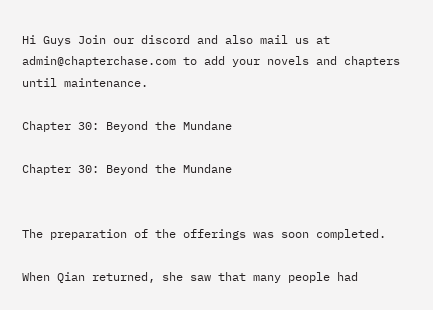Hi Guys Join our discord and also mail us at admin@chapterchase.com to add your novels and chapters until maintenance.

Chapter 30: Beyond the Mundane

Chapter 30: Beyond the Mundane


The preparation of the offerings was soon completed.

When Qian returned, she saw that many people had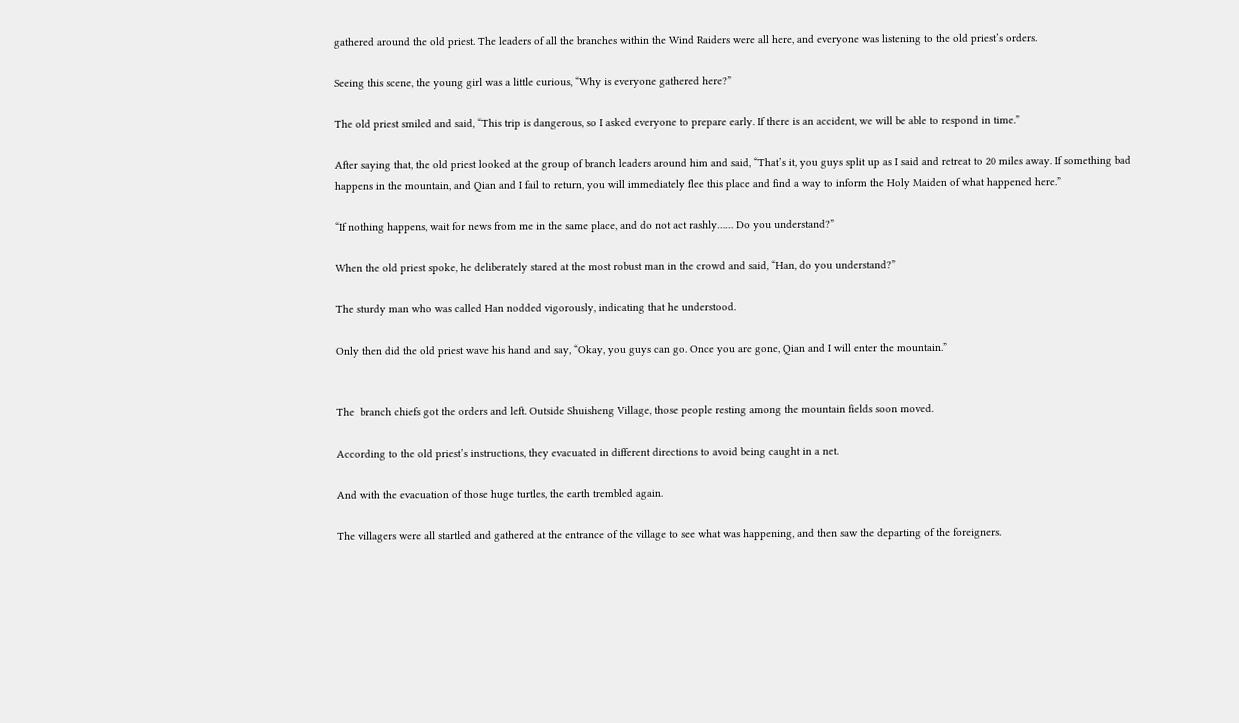gathered around the old priest. The leaders of all the branches within the Wind Raiders were all here, and everyone was listening to the old priest’s orders.

Seeing this scene, the young girl was a little curious, “Why is everyone gathered here?”

The old priest smiled and said, “This trip is dangerous, so I asked everyone to prepare early. If there is an accident, we will be able to respond in time.”

After saying that, the old priest looked at the group of branch leaders around him and said, “That’s it, you guys split up as I said and retreat to 20 miles away. If something bad happens in the mountain, and Qian and I fail to return, you will immediately flee this place and find a way to inform the Holy Maiden of what happened here.”

“If nothing happens, wait for news from me in the same place, and do not act rashly…… Do you understand?”

When the old priest spoke, he deliberately stared at the most robust man in the crowd and said, “Han, do you understand?”

The sturdy man who was called Han nodded vigorously, indicating that he understood.

Only then did the old priest wave his hand and say, “Okay, you guys can go. Once you are gone, Qian and I will enter the mountain.”


The  branch chiefs got the orders and left. Outside Shuisheng Village, those people resting among the mountain fields soon moved.

According to the old priest’s instructions, they evacuated in different directions to avoid being caught in a net.

And with the evacuation of those huge turtles, the earth trembled again.

The villagers were all startled and gathered at the entrance of the village to see what was happening, and then saw the departing of the foreigners.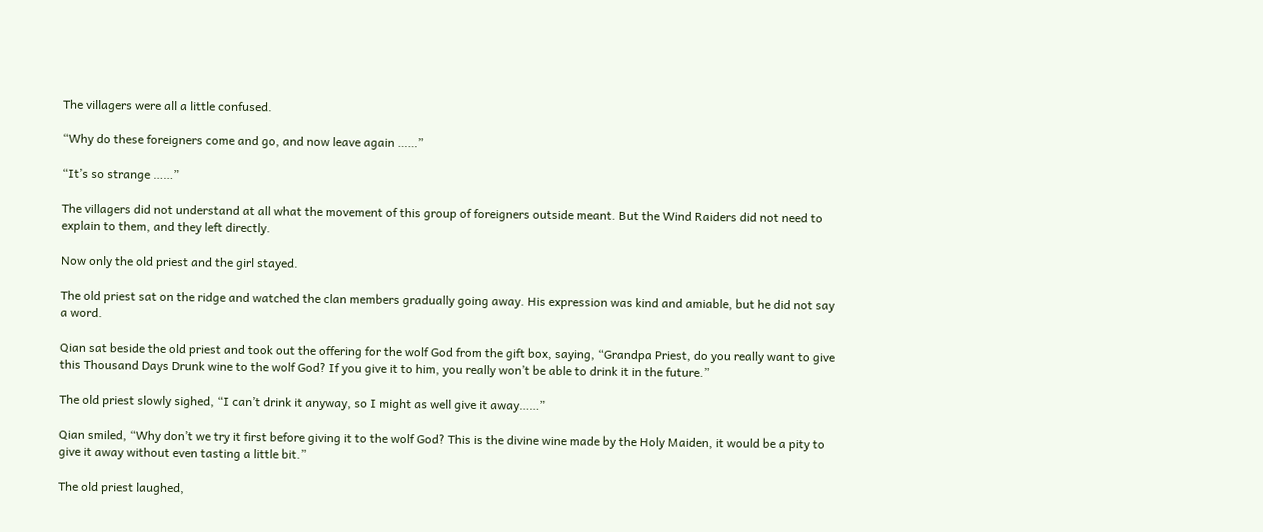The villagers were all a little confused.

“Why do these foreigners come and go, and now leave again ……”

“It’s so strange ……”

The villagers did not understand at all what the movement of this group of foreigners outside meant. But the Wind Raiders did not need to explain to them, and they left directly.

Now only the old priest and the girl stayed.

The old priest sat on the ridge and watched the clan members gradually going away. His expression was kind and amiable, but he did not say a word.

Qian sat beside the old priest and took out the offering for the wolf God from the gift box, saying, “Grandpa Priest, do you really want to give this Thousand Days Drunk wine to the wolf God? If you give it to him, you really won’t be able to drink it in the future.”

The old priest slowly sighed, “I can’t drink it anyway, so I might as well give it away……”

Qian smiled, “Why don’t we try it first before giving it to the wolf God? This is the divine wine made by the Holy Maiden, it would be a pity to give it away without even tasting a little bit.”

The old priest laughed,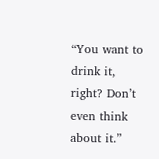“You want to drink it, right? Don’t even think about it.”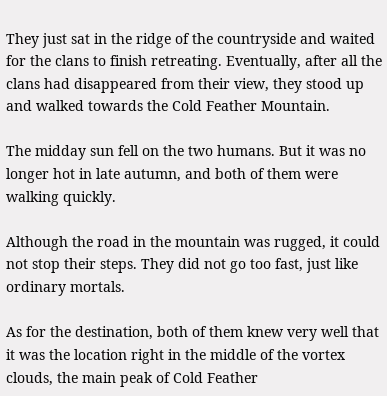They just sat in the ridge of the countryside and waited for the clans to finish retreating. Eventually, after all the clans had disappeared from their view, they stood up and walked towards the Cold Feather Mountain.

The midday sun fell on the two humans. But it was no longer hot in late autumn, and both of them were walking quickly.

Although the road in the mountain was rugged, it could not stop their steps. They did not go too fast, just like ordinary mortals.

As for the destination, both of them knew very well that it was the location right in the middle of the vortex clouds, the main peak of Cold Feather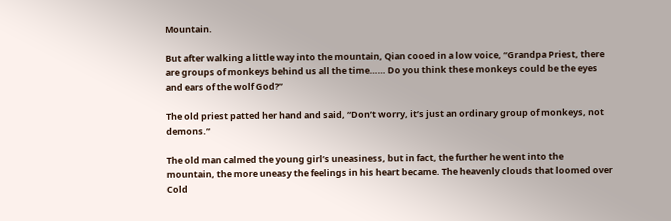Mountain.

But after walking a little way into the mountain, Qian cooed in a low voice, “Grandpa Priest, there are groups of monkeys behind us all the time…… Do you think these monkeys could be the eyes and ears of the wolf God?”

The old priest patted her hand and said, “Don’t worry, it’s just an ordinary group of monkeys, not demons.”

The old man calmed the young girl’s uneasiness, but in fact, the further he went into the mountain, the more uneasy the feelings in his heart became. The heavenly clouds that loomed over Cold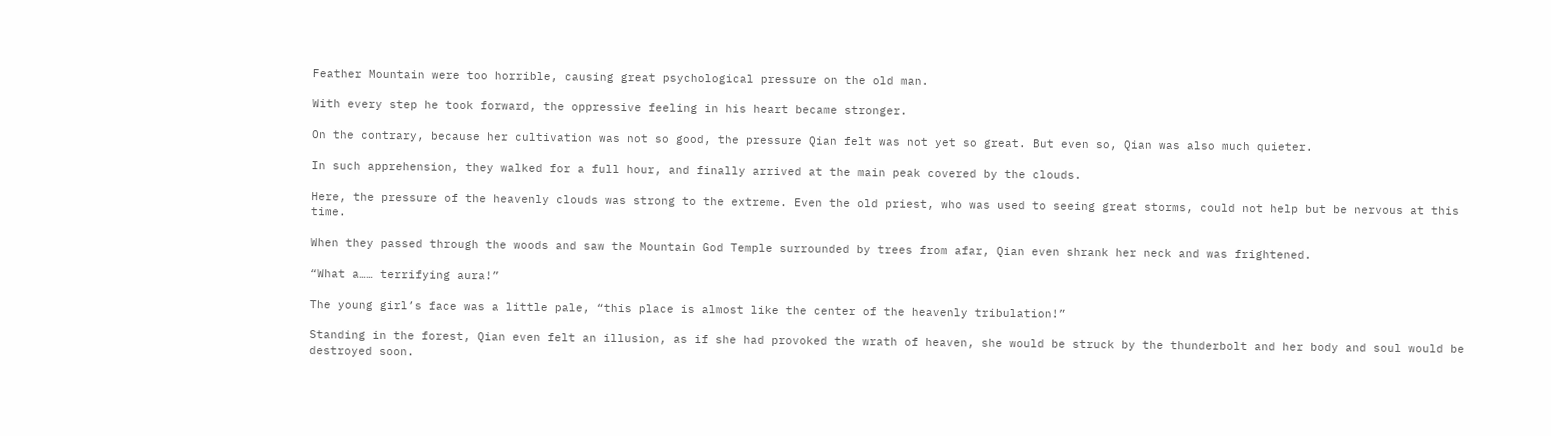Feather Mountain were too horrible, causing great psychological pressure on the old man.

With every step he took forward, the oppressive feeling in his heart became stronger.

On the contrary, because her cultivation was not so good, the pressure Qian felt was not yet so great. But even so, Qian was also much quieter.

In such apprehension, they walked for a full hour, and finally arrived at the main peak covered by the clouds.

Here, the pressure of the heavenly clouds was strong to the extreme. Even the old priest, who was used to seeing great storms, could not help but be nervous at this time.

When they passed through the woods and saw the Mountain God Temple surrounded by trees from afar, Qian even shrank her neck and was frightened.

“What a…… terrifying aura!”

The young girl’s face was a little pale, “this place is almost like the center of the heavenly tribulation!”

Standing in the forest, Qian even felt an illusion, as if she had provoked the wrath of heaven, she would be struck by the thunderbolt and her body and soul would be destroyed soon.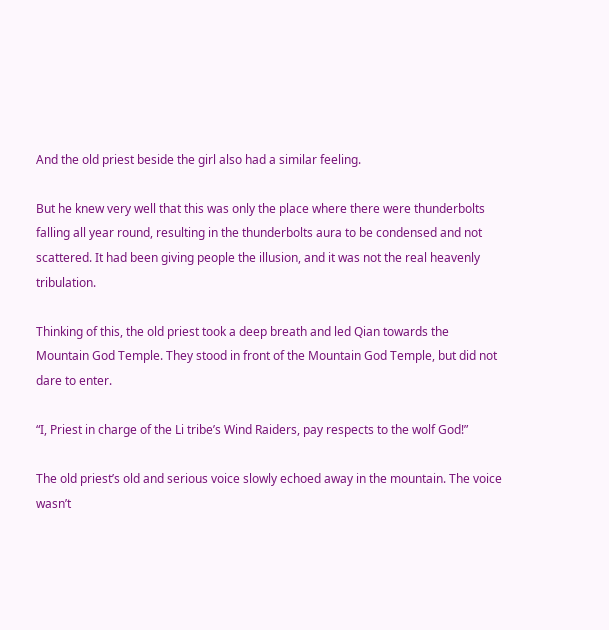And the old priest beside the girl also had a similar feeling.

But he knew very well that this was only the place where there were thunderbolts falling all year round, resulting in the thunderbolts aura to be condensed and not scattered. It had been giving people the illusion, and it was not the real heavenly tribulation.

Thinking of this, the old priest took a deep breath and led Qian towards the Mountain God Temple. They stood in front of the Mountain God Temple, but did not dare to enter.

“I, Priest in charge of the Li tribe’s Wind Raiders, pay respects to the wolf God!”

The old priest’s old and serious voice slowly echoed away in the mountain. The voice wasn’t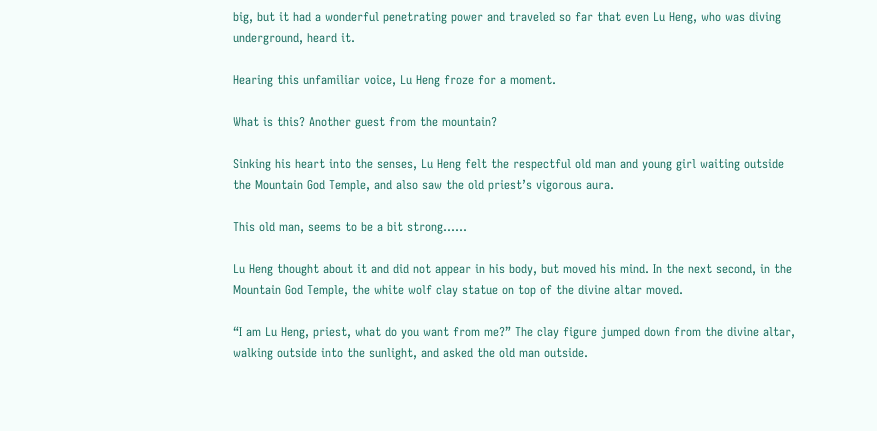big, but it had a wonderful penetrating power and traveled so far that even Lu Heng, who was diving underground, heard it.

Hearing this unfamiliar voice, Lu Heng froze for a moment.

What is this? Another guest from the mountain?

Sinking his heart into the senses, Lu Heng felt the respectful old man and young girl waiting outside the Mountain God Temple, and also saw the old priest’s vigorous aura.

This old man, seems to be a bit strong……

Lu Heng thought about it and did not appear in his body, but moved his mind. In the next second, in the Mountain God Temple, the white wolf clay statue on top of the divine altar moved.

“I am Lu Heng, priest, what do you want from me?” The clay figure jumped down from the divine altar, walking outside into the sunlight, and asked the old man outside.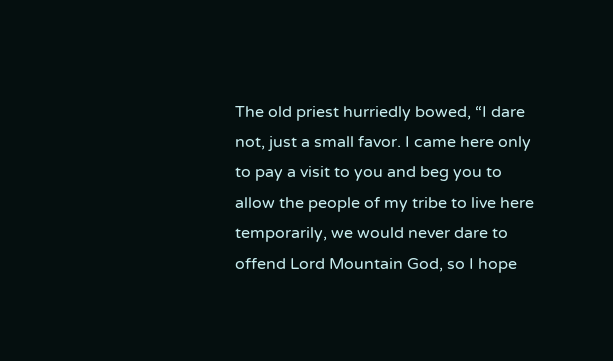The old priest hurriedly bowed, “I dare not, just a small favor. I came here only to pay a visit to you and beg you to allow the people of my tribe to live here temporarily, we would never dare to offend Lord Mountain God, so I hope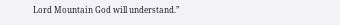Lord Mountain God will understand.”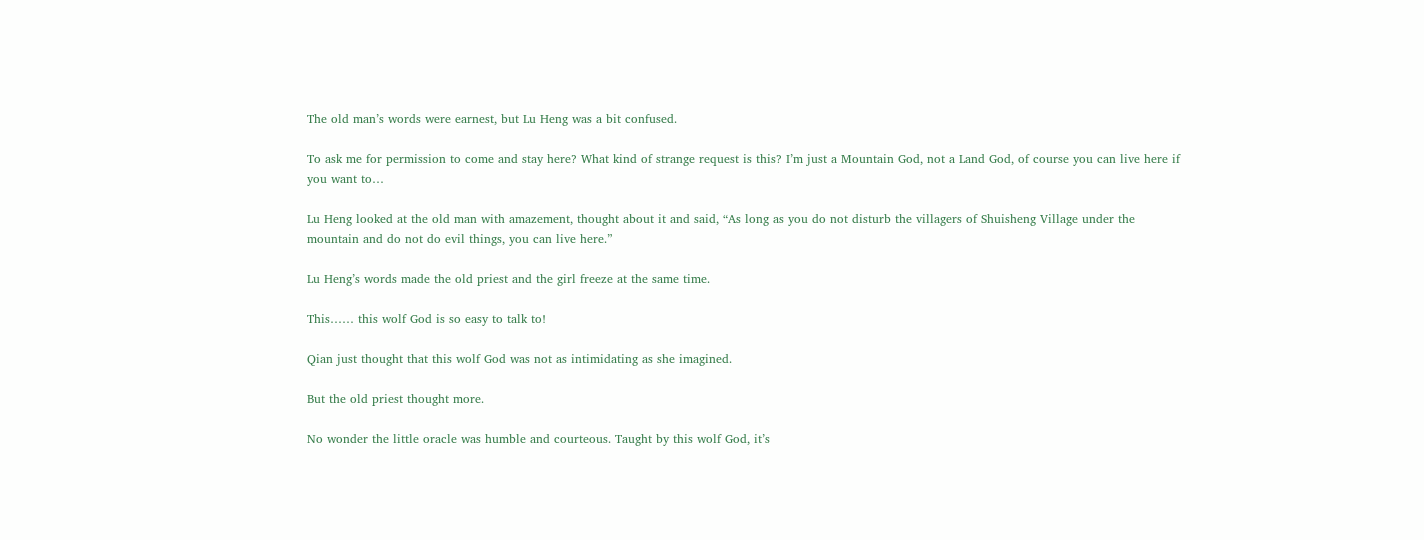The old man’s words were earnest, but Lu Heng was a bit confused.

To ask me for permission to come and stay here? What kind of strange request is this? I’m just a Mountain God, not a Land God, of course you can live here if you want to…

Lu Heng looked at the old man with amazement, thought about it and said, “As long as you do not disturb the villagers of Shuisheng Village under the mountain and do not do evil things, you can live here.”

Lu Heng’s words made the old priest and the girl freeze at the same time.

This…… this wolf God is so easy to talk to!

Qian just thought that this wolf God was not as intimidating as she imagined.

But the old priest thought more.

No wonder the little oracle was humble and courteous. Taught by this wolf God, it’s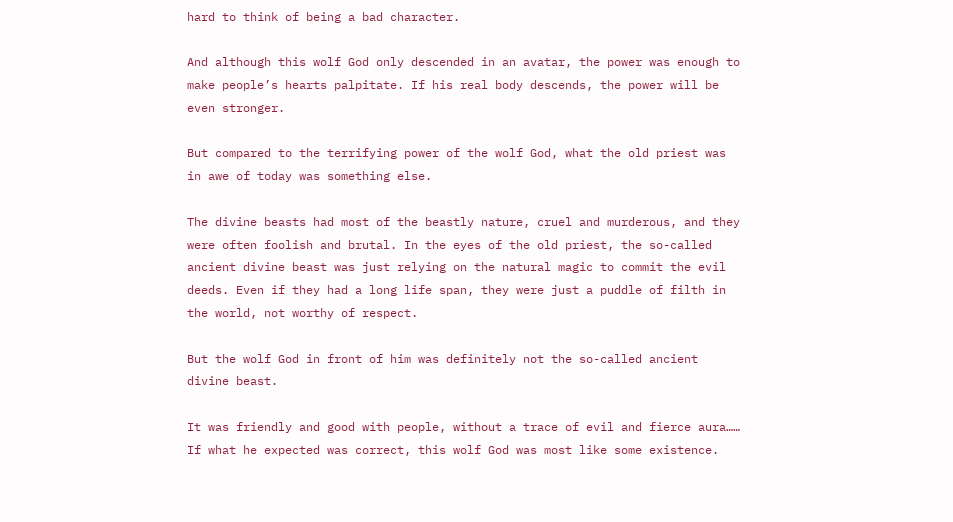hard to think of being a bad character.

And although this wolf God only descended in an avatar, the power was enough to make people’s hearts palpitate. If his real body descends, the power will be even stronger.

But compared to the terrifying power of the wolf God, what the old priest was in awe of today was something else.

The divine beasts had most of the beastly nature, cruel and murderous, and they were often foolish and brutal. In the eyes of the old priest, the so-called ancient divine beast was just relying on the natural magic to commit the evil deeds. Even if they had a long life span, they were just a puddle of filth in the world, not worthy of respect.

But the wolf God in front of him was definitely not the so-called ancient divine beast.

It was friendly and good with people, without a trace of evil and fierce aura…… If what he expected was correct, this wolf God was most like some existence.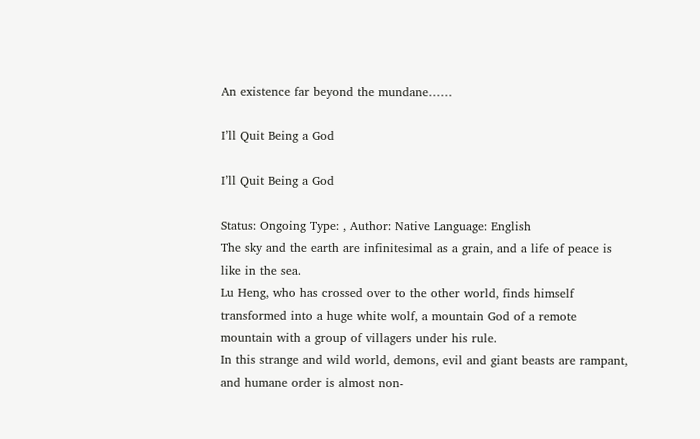An existence far beyond the mundane……

I’ll Quit Being a God

I’ll Quit Being a God

Status: Ongoing Type: , Author: Native Language: English
The sky and the earth are infinitesimal as a grain, and a life of peace is like in the sea.
Lu Heng, who has crossed over to the other world, finds himself transformed into a huge white wolf, a mountain God of a remote mountain with a group of villagers under his rule.
In this strange and wild world, demons, evil and giant beasts are rampant, and humane order is almost non-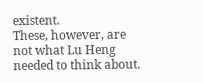existent.
These, however, are not what Lu Heng needed to think about.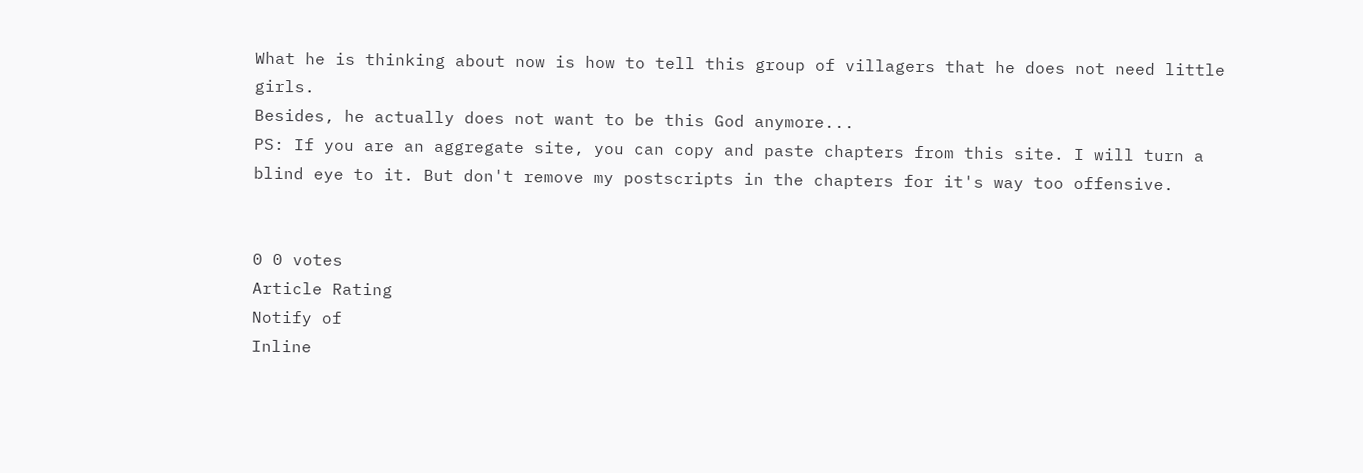What he is thinking about now is how to tell this group of villagers that he does not need little girls.
Besides, he actually does not want to be this God anymore...
PS: If you are an aggregate site, you can copy and paste chapters from this site. I will turn a blind eye to it. But don't remove my postscripts in the chapters for it's way too offensive.


0 0 votes
Article Rating
Notify of
Inline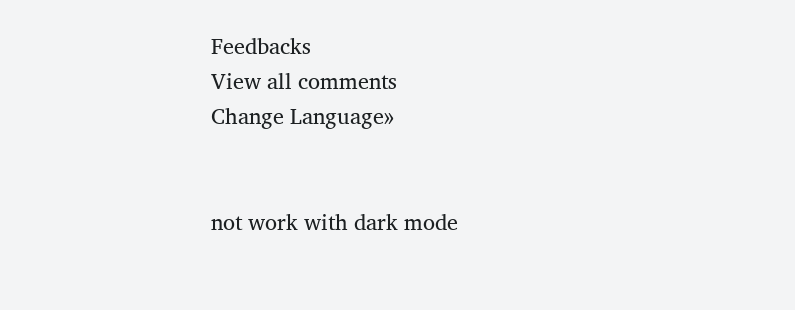Feedbacks
View all comments
Change Language»


not work with dark mode